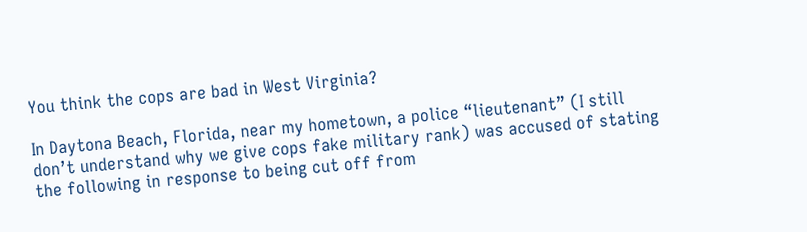You think the cops are bad in West Virginia?

In Daytona Beach, Florida, near my hometown, a police “lieutenant” (I still don’t understand why we give cops fake military rank) was accused of stating the following in response to being cut off from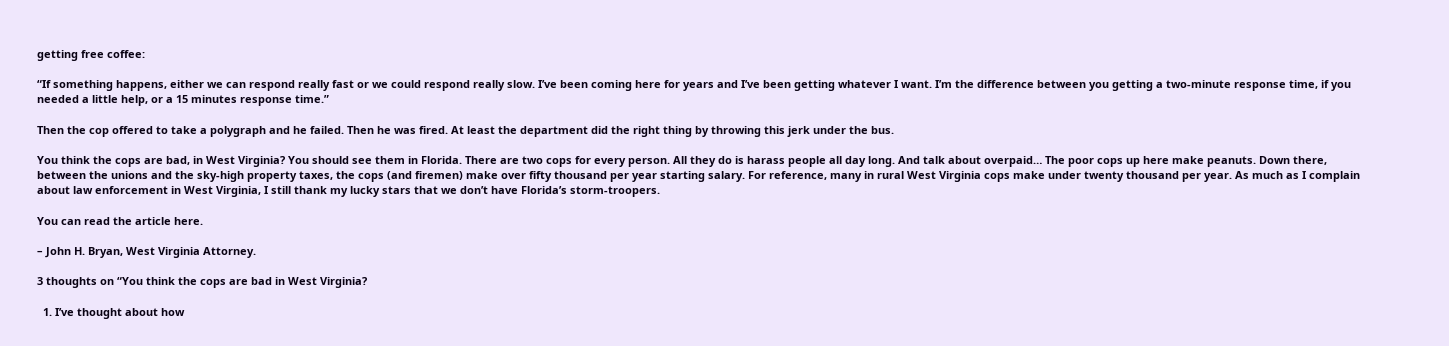getting free coffee:

“If something happens, either we can respond really fast or we could respond really slow. I’ve been coming here for years and I’ve been getting whatever I want. I’m the difference between you getting a two-minute response time, if you needed a little help, or a 15 minutes response time.”

Then the cop offered to take a polygraph and he failed. Then he was fired. At least the department did the right thing by throwing this jerk under the bus.

You think the cops are bad, in West Virginia? You should see them in Florida. There are two cops for every person. All they do is harass people all day long. And talk about overpaid… The poor cops up here make peanuts. Down there, between the unions and the sky-high property taxes, the cops (and firemen) make over fifty thousand per year starting salary. For reference, many in rural West Virginia cops make under twenty thousand per year. As much as I complain about law enforcement in West Virginia, I still thank my lucky stars that we don’t have Florida’s storm-troopers.

You can read the article here.

– John H. Bryan, West Virginia Attorney.

3 thoughts on “You think the cops are bad in West Virginia?

  1. I’ve thought about how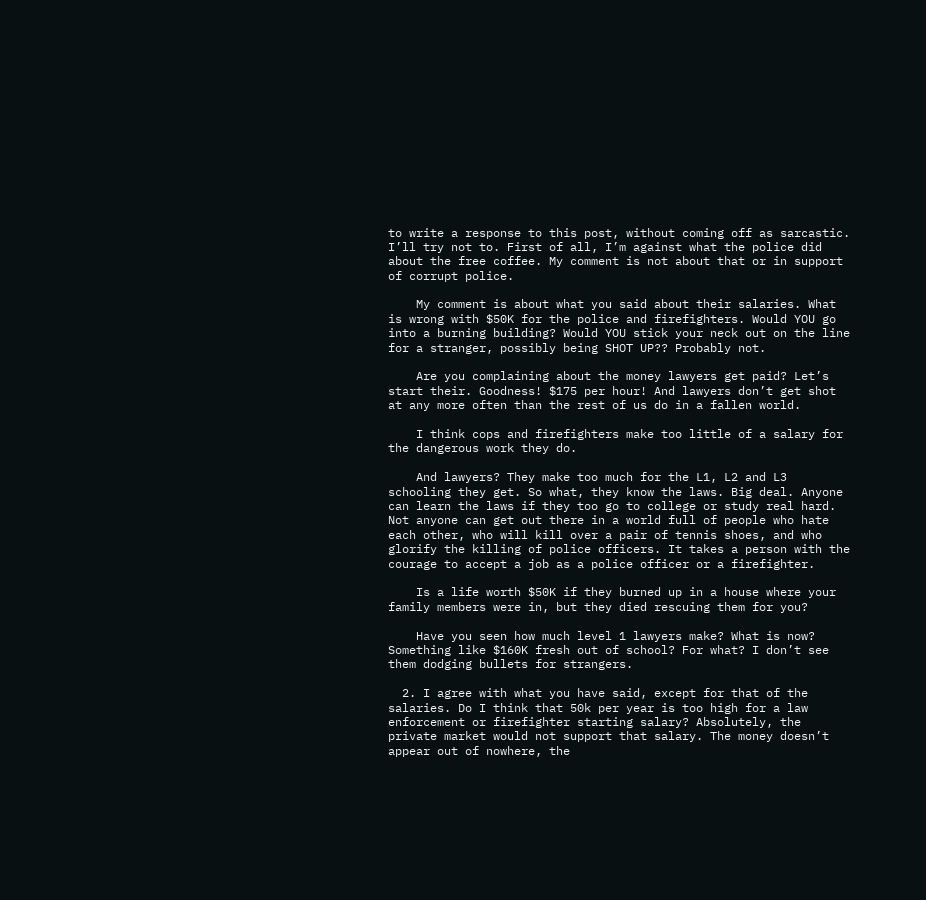to write a response to this post, without coming off as sarcastic. I’ll try not to. First of all, I’m against what the police did about the free coffee. My comment is not about that or in support of corrupt police.

    My comment is about what you said about their salaries. What is wrong with $50K for the police and firefighters. Would YOU go into a burning building? Would YOU stick your neck out on the line for a stranger, possibly being SHOT UP?? Probably not.

    Are you complaining about the money lawyers get paid? Let’s start their. Goodness! $175 per hour! And lawyers don’t get shot at any more often than the rest of us do in a fallen world.

    I think cops and firefighters make too little of a salary for the dangerous work they do.

    And lawyers? They make too much for the L1, L2 and L3 schooling they get. So what, they know the laws. Big deal. Anyone can learn the laws if they too go to college or study real hard. Not anyone can get out there in a world full of people who hate each other, who will kill over a pair of tennis shoes, and who glorify the killing of police officers. It takes a person with the courage to accept a job as a police officer or a firefighter.

    Is a life worth $50K if they burned up in a house where your family members were in, but they died rescuing them for you?

    Have you seen how much level 1 lawyers make? What is now? Something like $160K fresh out of school? For what? I don’t see them dodging bullets for strangers.

  2. I agree with what you have said, except for that of the salaries. Do I think that 50k per year is too high for a law enforcement or firefighter starting salary? Absolutely, the private market would not support that salary. The money doesn’t appear out of nowhere, the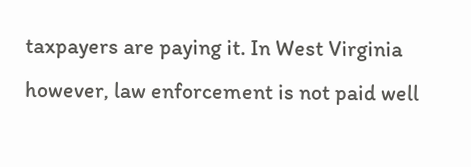taxpayers are paying it. In West Virginia however, law enforcement is not paid well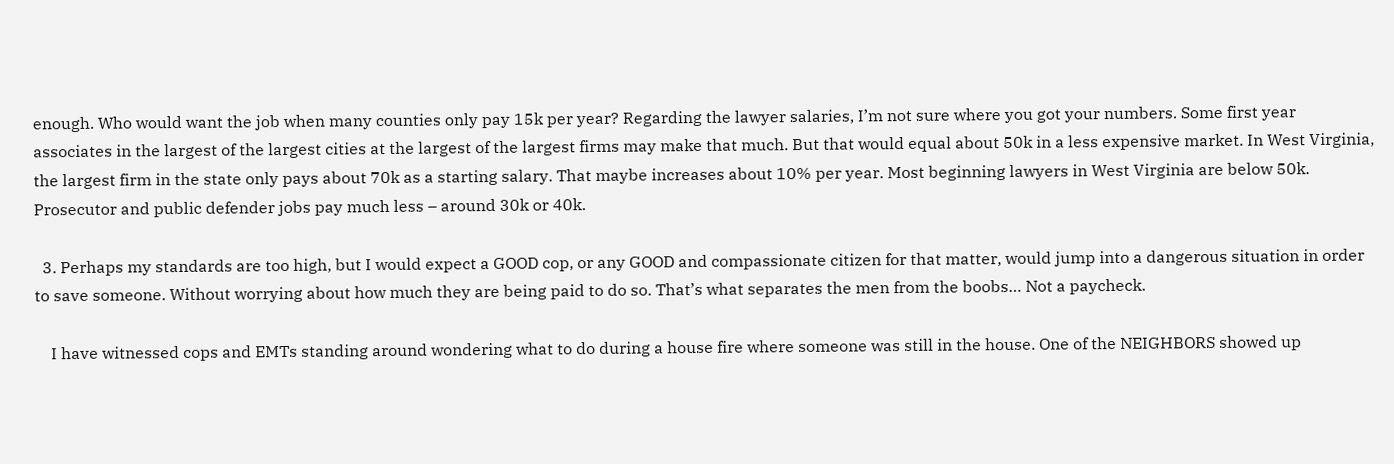enough. Who would want the job when many counties only pay 15k per year? Regarding the lawyer salaries, I’m not sure where you got your numbers. Some first year associates in the largest of the largest cities at the largest of the largest firms may make that much. But that would equal about 50k in a less expensive market. In West Virginia, the largest firm in the state only pays about 70k as a starting salary. That maybe increases about 10% per year. Most beginning lawyers in West Virginia are below 50k. Prosecutor and public defender jobs pay much less – around 30k or 40k.

  3. Perhaps my standards are too high, but I would expect a GOOD cop, or any GOOD and compassionate citizen for that matter, would jump into a dangerous situation in order to save someone. Without worrying about how much they are being paid to do so. That’s what separates the men from the boobs… Not a paycheck.

    I have witnessed cops and EMTs standing around wondering what to do during a house fire where someone was still in the house. One of the NEIGHBORS showed up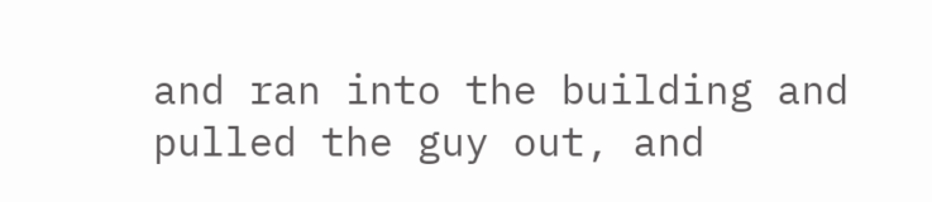and ran into the building and pulled the guy out, and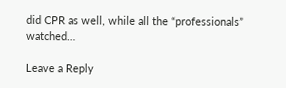did CPR as well, while all the “professionals” watched…

Leave a Reply